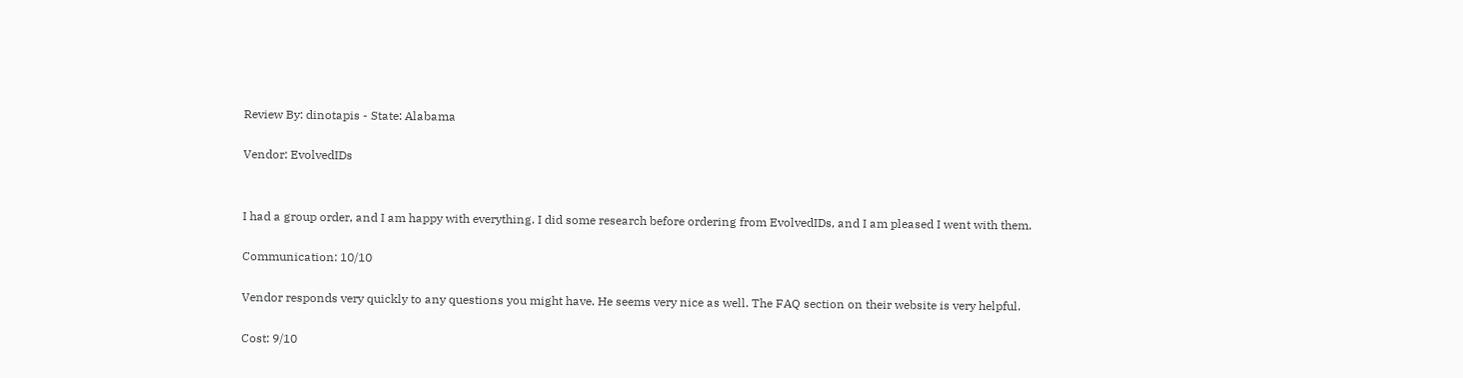Review By: dinotapis - State: Alabama

Vendor: EvolvedIDs


I had a group order, and I am happy with everything. I did some research before ordering from EvolvedIDs, and I am pleased I went with them.

Communication: 10/10

Vendor responds very quickly to any questions you might have. He seems very nice as well. The FAQ section on their website is very helpful.

Cost: 9/10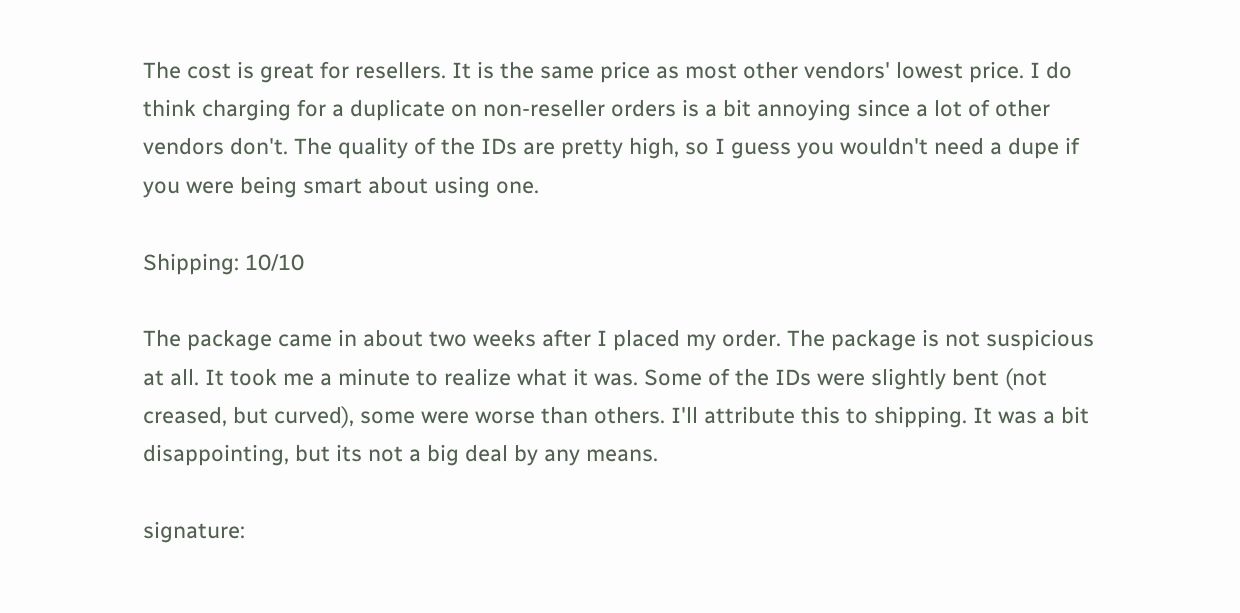The cost is great for resellers. It is the same price as most other vendors' lowest price. I do think charging for a duplicate on non-reseller orders is a bit annoying since a lot of other vendors don't. The quality of the IDs are pretty high, so I guess you wouldn't need a dupe if you were being smart about using one.

Shipping: 10/10

The package came in about two weeks after I placed my order. The package is not suspicious at all. It took me a minute to realize what it was. Some of the IDs were slightly bent (not creased, but curved), some were worse than others. I'll attribute this to shipping. It was a bit disappointing, but its not a big deal by any means.

signature: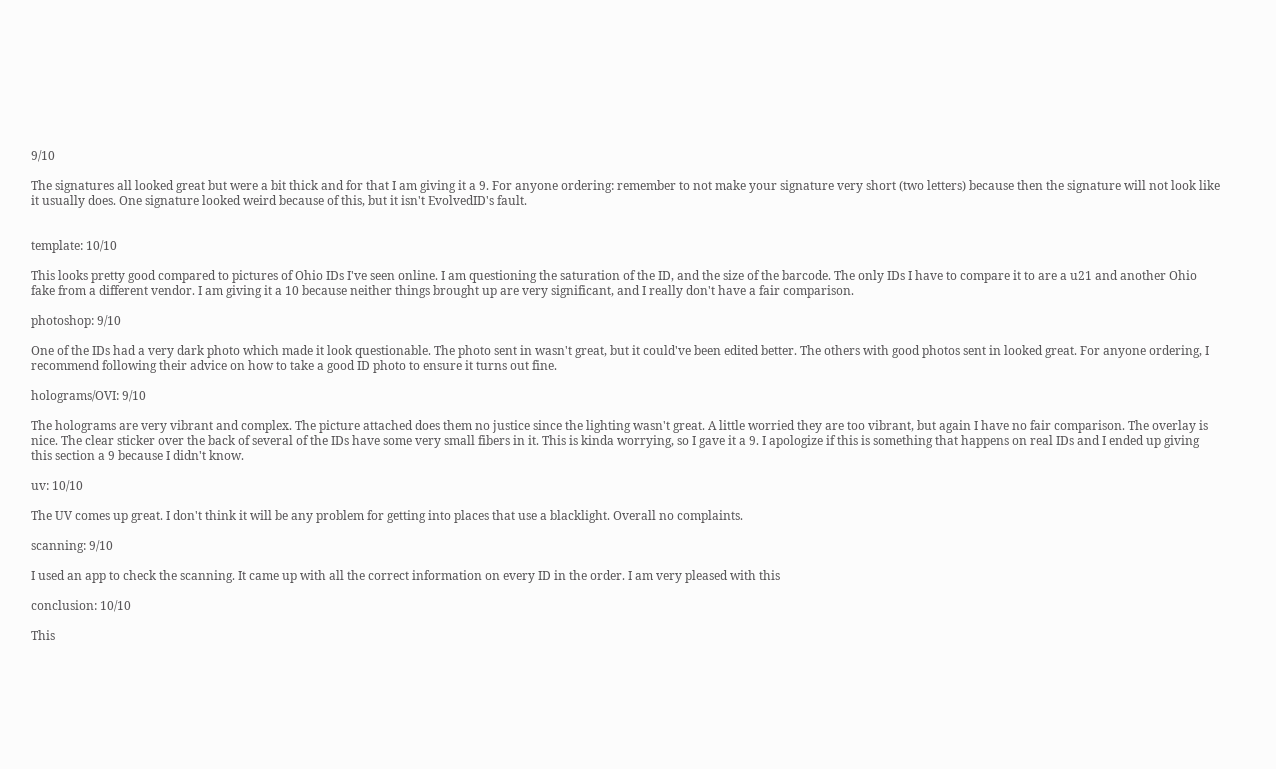9/10

The signatures all looked great but were a bit thick and for that I am giving it a 9. For anyone ordering: remember to not make your signature very short (two letters) because then the signature will not look like it usually does. One signature looked weird because of this, but it isn't EvolvedID's fault.


template: 10/10

This looks pretty good compared to pictures of Ohio IDs I've seen online. I am questioning the saturation of the ID, and the size of the barcode. The only IDs I have to compare it to are a u21 and another Ohio fake from a different vendor. I am giving it a 10 because neither things brought up are very significant, and I really don't have a fair comparison.

photoshop: 9/10

One of the IDs had a very dark photo which made it look questionable. The photo sent in wasn't great, but it could've been edited better. The others with good photos sent in looked great. For anyone ordering, I recommend following their advice on how to take a good ID photo to ensure it turns out fine.

holograms/OVI: 9/10

The holograms are very vibrant and complex. The picture attached does them no justice since the lighting wasn't great. A little worried they are too vibrant, but again I have no fair comparison. The overlay is nice. The clear sticker over the back of several of the IDs have some very small fibers in it. This is kinda worrying, so I gave it a 9. I apologize if this is something that happens on real IDs and I ended up giving this section a 9 because I didn't know.

uv: 10/10

The UV comes up great. I don't think it will be any problem for getting into places that use a blacklight. Overall no complaints.

scanning: 9/10

I used an app to check the scanning. It came up with all the correct information on every ID in the order. I am very pleased with this

conclusion: 10/10

This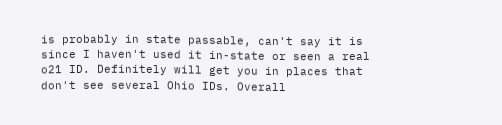is probably in state passable, can't say it is since I haven't used it in-state or seen a real o21 ID. Definitely will get you in places that don't see several Ohio IDs. Overall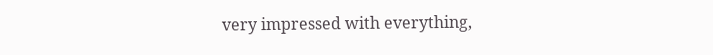very impressed with everything,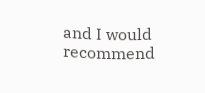and I would recommend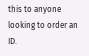this to anyone looking to order an ID.